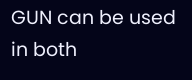GUN can be used in both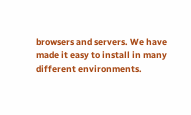browsers and servers. We have made it easy to install in many different environments.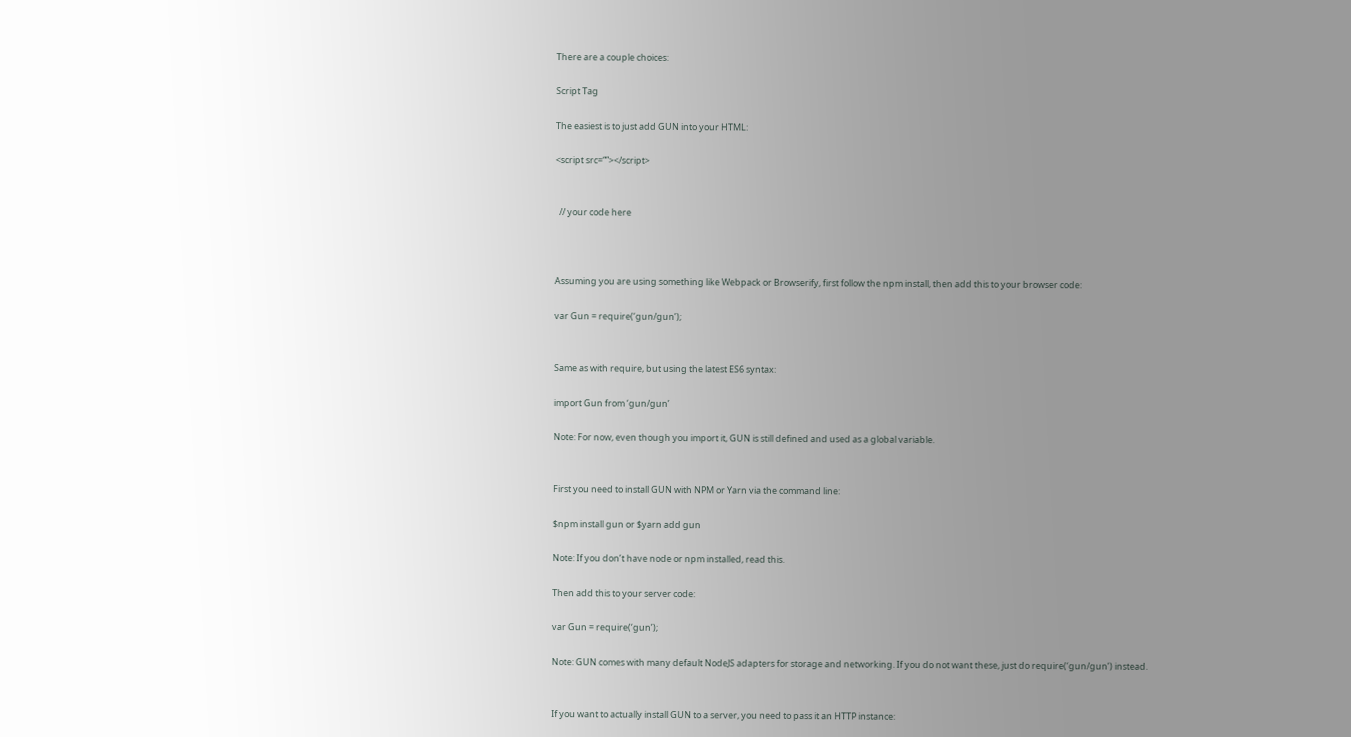There are a couple choices:

Script Tag

The easiest is to just add GUN into your HTML:

<script src=“”></script>


  // your code here



Assuming you are using something like Webpack or Browserify, first follow the npm install, then add this to your browser code:

var Gun = require(‘gun/gun’);


Same as with require, but using the latest ES6 syntax:

import Gun from ‘gun/gun’

Note: For now, even though you import it, GUN is still defined and used as a global variable.


First you need to install GUN with NPM or Yarn via the command line:

$npm install gun or $yarn add gun

Note: If you don’t have node or npm installed, read this.

Then add this to your server code:

var Gun = require(‘gun’);

Note: GUN comes with many default NodeJS adapters for storage and networking. If you do not want these, just do require(‘gun/gun’) instead.


If you want to actually install GUN to a server, you need to pass it an HTTP instance: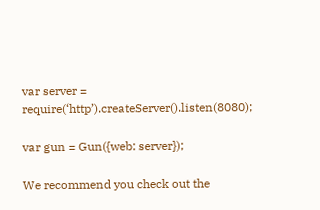var server = require(‘http’).createServer().listen(8080);

var gun = Gun({web: server});

We recommend you check out the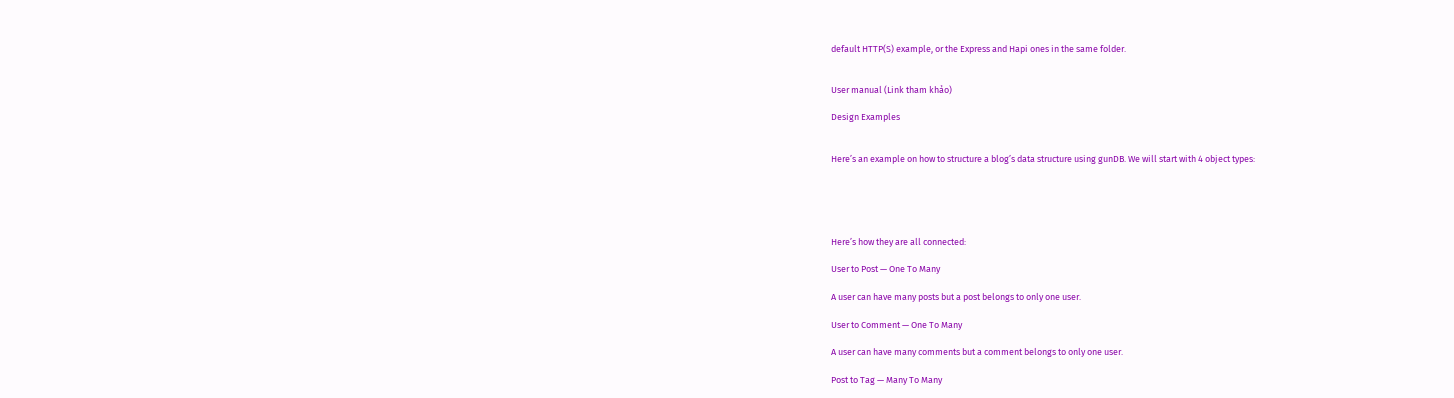default HTTP(S) example, or the Express and Hapi ones in the same folder.


User manual (Link tham khảo)

Design Examples


Here’s an example on how to structure a blog’s data structure using gunDB. We will start with 4 object types:





Here’s how they are all connected:

User to Post — One To Many

A user can have many posts but a post belongs to only one user.

User to Comment — One To Many

A user can have many comments but a comment belongs to only one user.

Post to Tag — Many To Many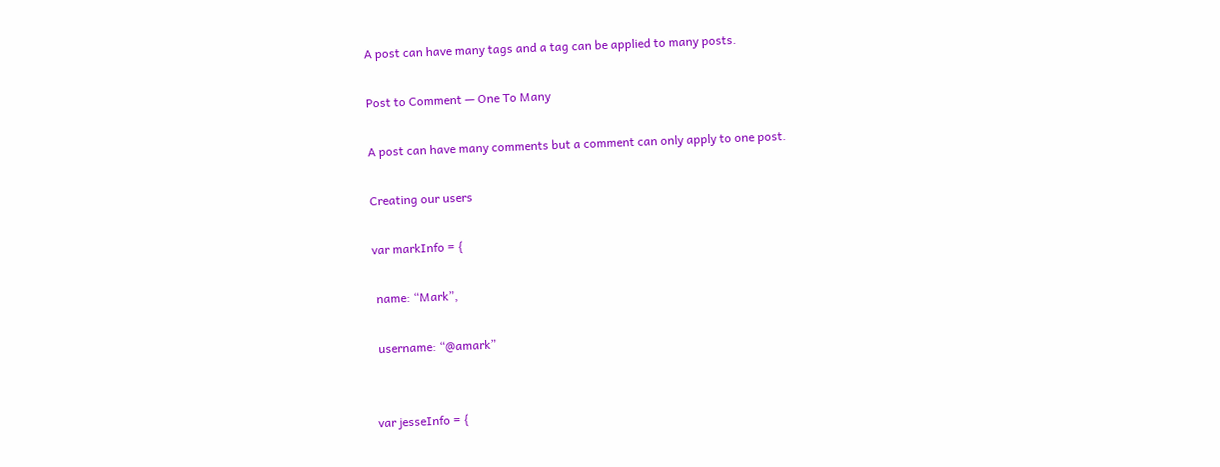A post can have many tags and a tag can be applied to many posts.

Post to Comment — One To Many

A post can have many comments but a comment can only apply to one post.

Creating our users

var markInfo = {

 name: “Mark”,

 username: “@amark”


var jesseInfo = {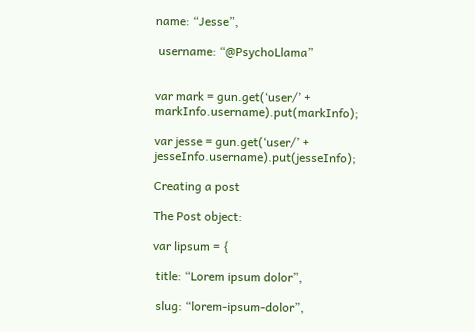name: “Jesse”,

 username: “@PsychoLlama”


var mark = gun.get(‘user/’ + markInfo.username).put(markInfo);

var jesse = gun.get(‘user/’ + jesseInfo.username).put(jesseInfo);

Creating a post

The Post object:

var lipsum = {

 title: “Lorem ipsum dolor”,

 slug: “lorem-ipsum-dolor”,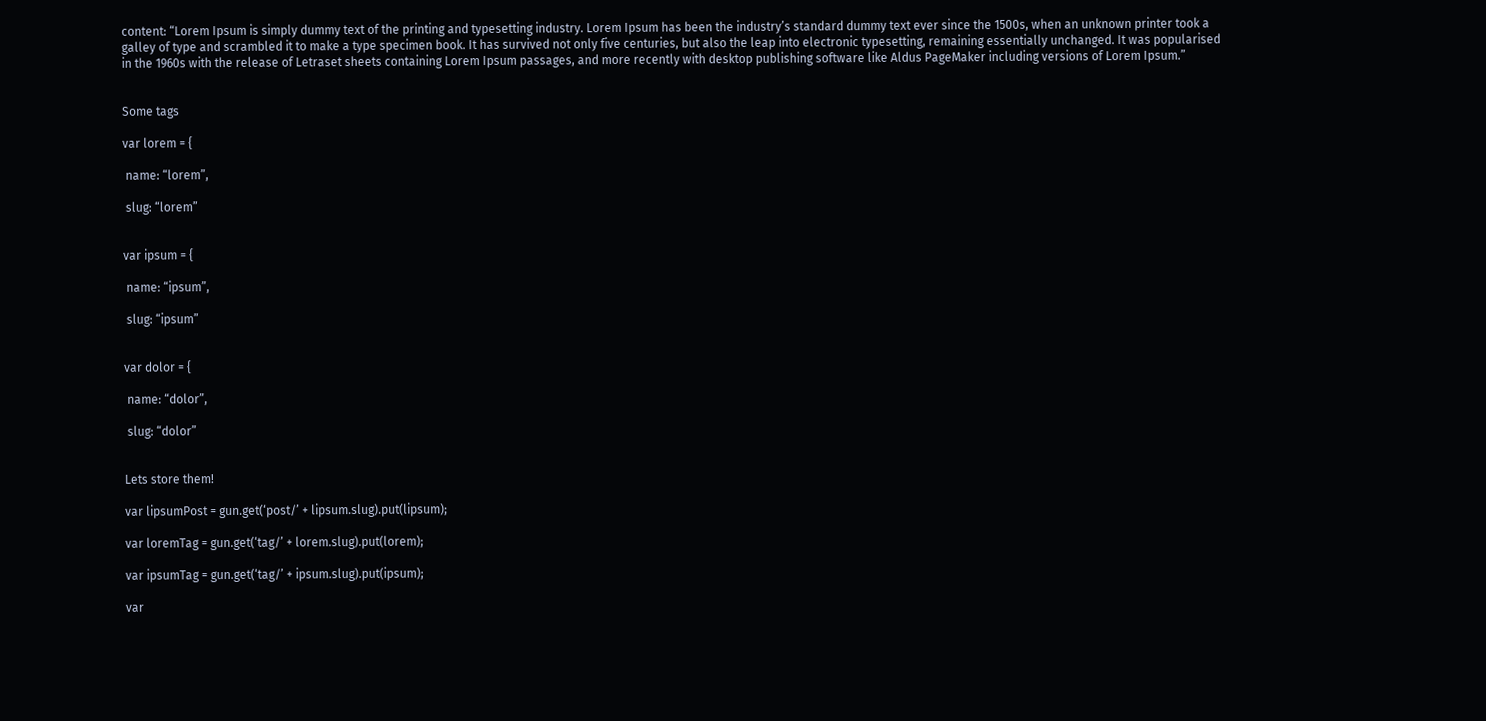content: “Lorem Ipsum is simply dummy text of the printing and typesetting industry. Lorem Ipsum has been the industry’s standard dummy text ever since the 1500s, when an unknown printer took a galley of type and scrambled it to make a type specimen book. It has survived not only five centuries, but also the leap into electronic typesetting, remaining essentially unchanged. It was popularised in the 1960s with the release of Letraset sheets containing Lorem Ipsum passages, and more recently with desktop publishing software like Aldus PageMaker including versions of Lorem Ipsum.”


Some tags

var lorem = {

 name: “lorem”,

 slug: “lorem”


var ipsum = {

 name: “ipsum”,

 slug: “ipsum”


var dolor = {

 name: “dolor”,

 slug: “dolor”


Lets store them!

var lipsumPost = gun.get(‘post/’ + lipsum.slug).put(lipsum);

var loremTag = gun.get(‘tag/’ + lorem.slug).put(lorem);

var ipsumTag = gun.get(‘tag/’ + ipsum.slug).put(ipsum);

var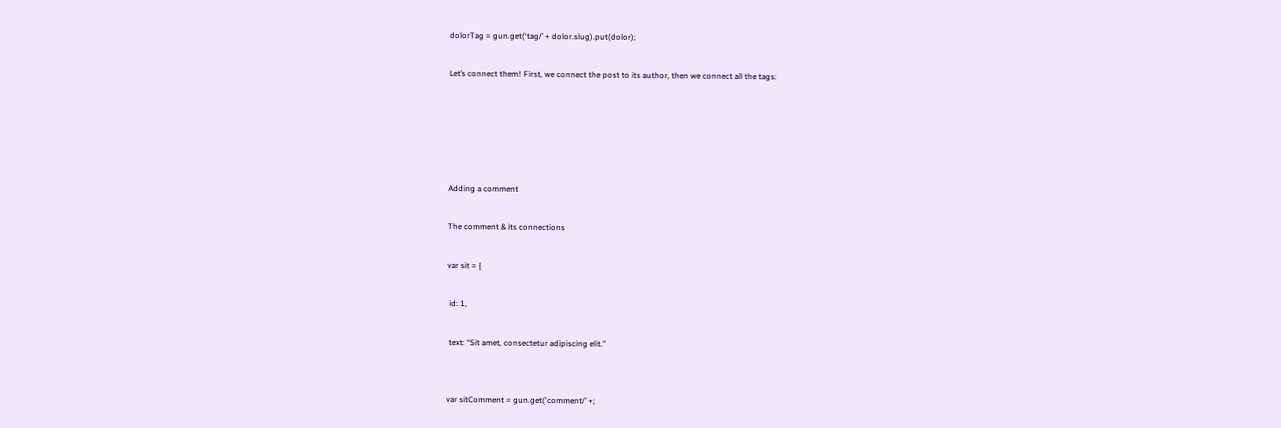dolorTag = gun.get(‘tag/’ + dolor.slug).put(dolor);

Let’s connect them! First, we connect the post to its author, then we connect all the tags:





Adding a comment

The comment & its connections

var sit = {

 id: 1,

 text: “Sit amet, consectetur adipiscing elit.”


var sitComment = gun.get(‘comment/’ +;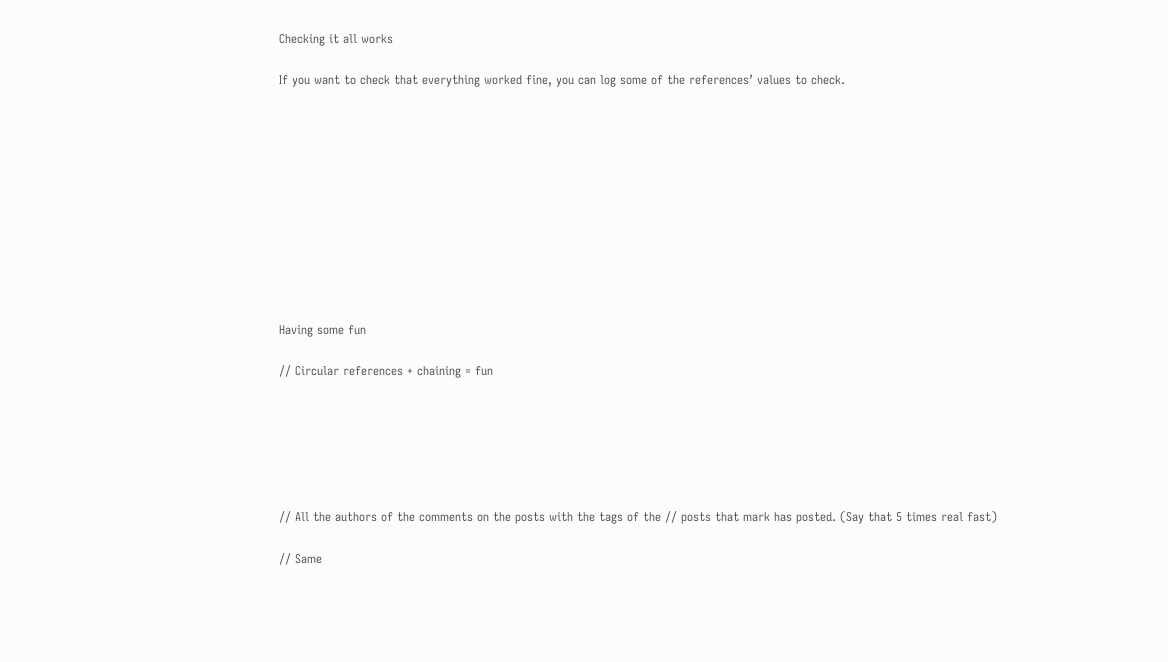Checking it all works

If you want to check that everything worked fine, you can log some of the references’ values to check.











Having some fun

// Circular references + chaining = fun






// All the authors of the comments on the posts with the tags of the // posts that mark has posted. (Say that 5 times real fast)

// Same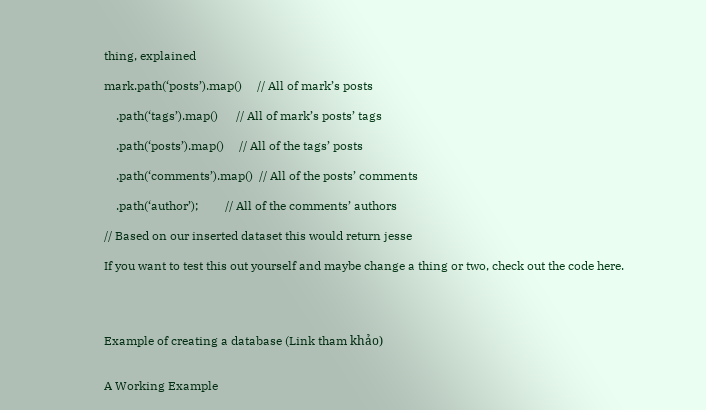thing, explained

mark.path(‘posts’).map()     // All of mark’s posts

    .path(‘tags’).map()      // All of mark’s posts’ tags

    .path(‘posts’).map()     // All of the tags’ posts

    .path(‘comments’).map()  // All of the posts’ comments

    .path(‘author’);         // All of the comments’ authors

// Based on our inserted dataset this would return jesse

If you want to test this out yourself and maybe change a thing or two, check out the code here.




Example of creating a database (Link tham khảo)


A Working Example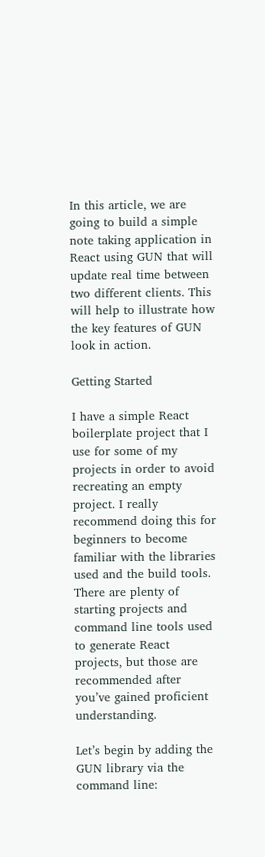In this article, we are going to build a simple note taking application in React using GUN that will update real time between two different clients. This will help to illustrate how the key features of GUN look in action.

Getting Started

I have a simple React boilerplate project that I use for some of my projects in order to avoid recreating an empty project. I really recommend doing this for beginners to become familiar with the libraries used and the build tools. There are plenty of starting projects and command line tools used to generate React projects, but those are recommended after you’ve gained proficient understanding.

Let’s begin by adding the GUN library via the command line: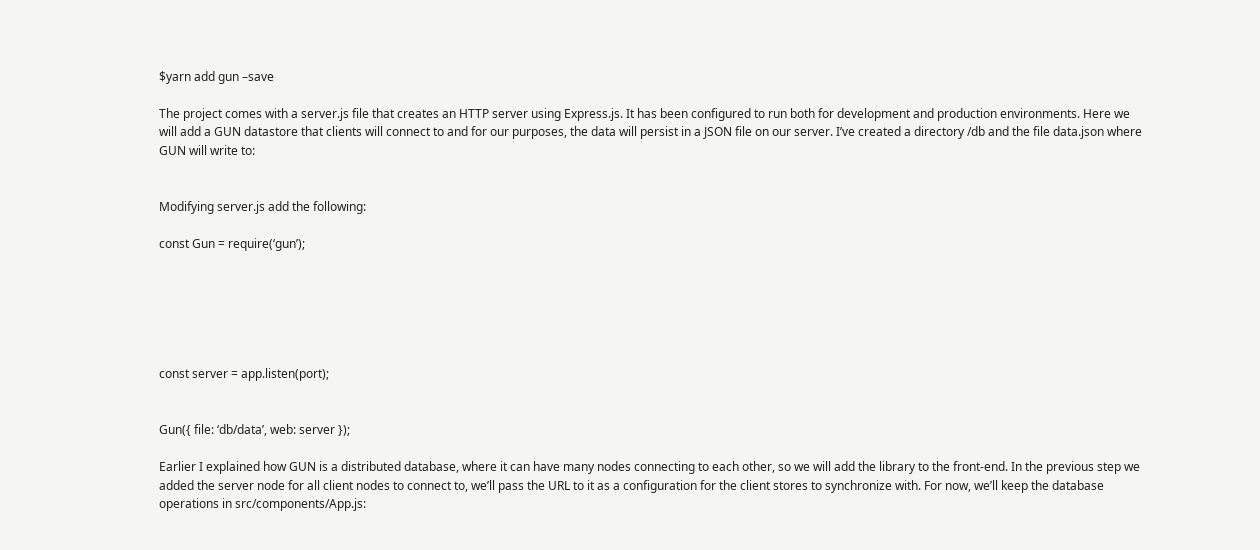$yarn add gun –save

The project comes with a server.js file that creates an HTTP server using Express.js. It has been configured to run both for development and production environments. Here we will add a GUN datastore that clients will connect to and for our purposes, the data will persist in a JSON file on our server. I’ve created a directory /db and the file data.json where GUN will write to:


Modifying server.js add the following:

const Gun = require(‘gun’);






const server = app.listen(port);


Gun({ file: ‘db/data’, web: server });

Earlier I explained how GUN is a distributed database, where it can have many nodes connecting to each other, so we will add the library to the front-end. In the previous step we added the server node for all client nodes to connect to, we’ll pass the URL to it as a configuration for the client stores to synchronize with. For now, we’ll keep the database operations in src/components/App.js: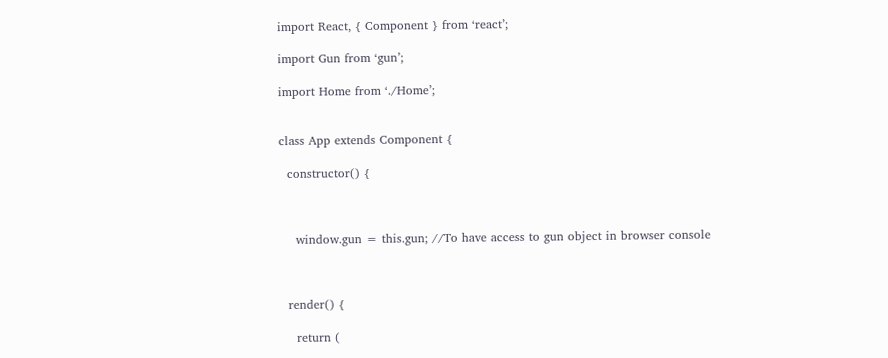import React, { Component } from ‘react’;

import Gun from ‘gun’;

import Home from ‘./Home’;


class App extends Component {

  constructor() {



    window.gun = this.gun; //To have access to gun object in browser console



  render() {

    return (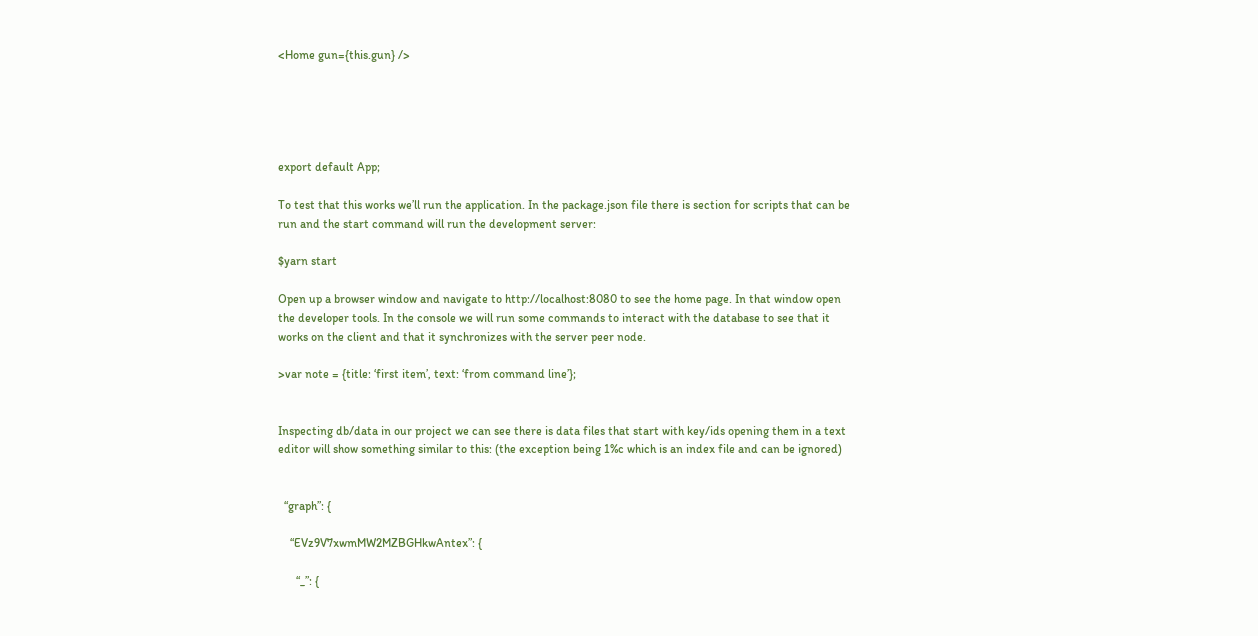<Home gun={this.gun} />





export default App;

To test that this works we’ll run the application. In the package.json file there is section for scripts that can be run and the start command will run the development server:

$yarn start

Open up a browser window and navigate to http://localhost:8080 to see the home page. In that window open the developer tools. In the console we will run some commands to interact with the database to see that it works on the client and that it synchronizes with the server peer node.

>var note = {title: ‘first item’, text: ‘from command line’};


Inspecting db/data in our project we can see there is data files that start with key/ids opening them in a text editor will show something similar to this: (the exception being 1%c which is an index file and can be ignored)


  “graph”: {

    “EVz9V7xwmMW2MZBGHkwAntex”: {

      “_”: {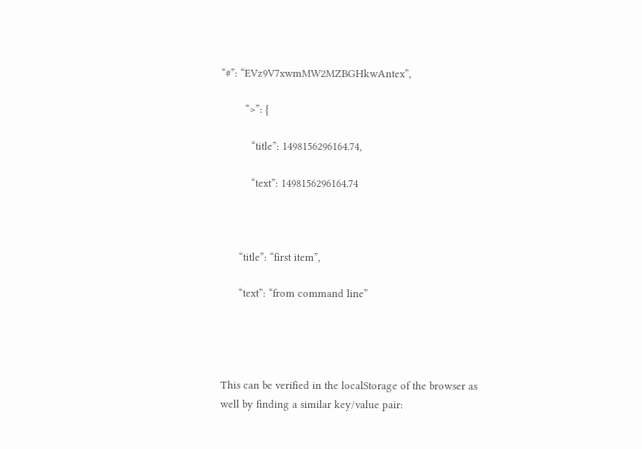“#”: “EVz9V7xwmMW2MZBGHkwAntex”,

        “>”: {

          “title”: 1498156296164.74,

          “text”: 1498156296164.74



      “title”: “first item”,

      “text”: “from command line”




This can be verified in the localStorage of the browser as well by finding a similar key/value pair: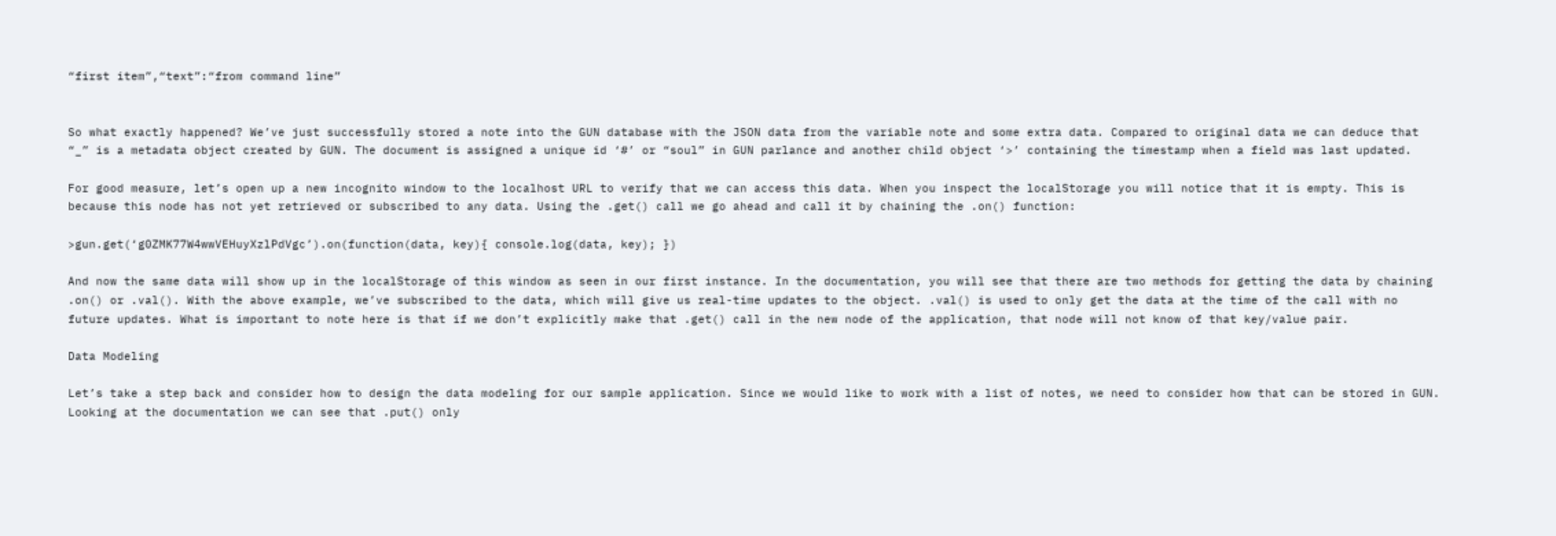“first item”,“text”:“from command line”


So what exactly happened? We’ve just successfully stored a note into the GUN database with the JSON data from the variable note and some extra data. Compared to original data we can deduce that “_” is a metadata object created by GUN. The document is assigned a unique id ‘#’ or “soul” in GUN parlance and another child object ‘>’ containing the timestamp when a field was last updated.

For good measure, let’s open up a new incognito window to the localhost URL to verify that we can access this data. When you inspect the localStorage you will notice that it is empty. This is because this node has not yet retrieved or subscribed to any data. Using the .get() call we go ahead and call it by chaining the .on() function:

>gun.get(‘g0ZMK77W4wwVEHuyXzlPdVgc’).on(function(data, key){ console.log(data, key); })

And now the same data will show up in the localStorage of this window as seen in our first instance. In the documentation, you will see that there are two methods for getting the data by chaining .on() or .val(). With the above example, we’ve subscribed to the data, which will give us real-time updates to the object. .val() is used to only get the data at the time of the call with no future updates. What is important to note here is that if we don’t explicitly make that .get() call in the new node of the application, that node will not know of that key/value pair.

Data Modeling

Let’s take a step back and consider how to design the data modeling for our sample application. Since we would like to work with a list of notes, we need to consider how that can be stored in GUN. Looking at the documentation we can see that .put() only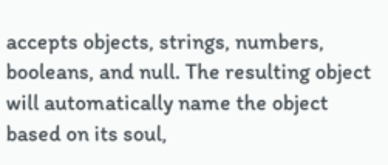accepts objects, strings, numbers, booleans, and null. The resulting object will automatically name the object based on its soul,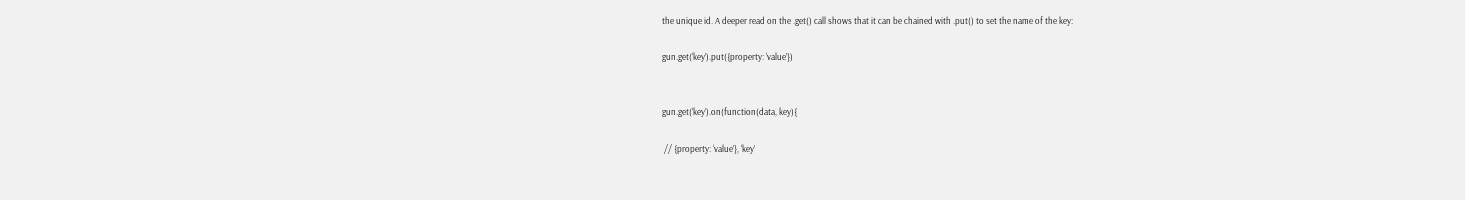the unique id. A deeper read on the .get() call shows that it can be chained with .put() to set the name of the key:

gun.get(‘key’).put({property: ‘value’})


gun.get(‘key’).on(function(data, key){

 // {property: ‘value’}, ‘key’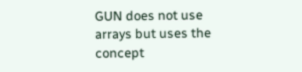GUN does not use arrays but uses the concept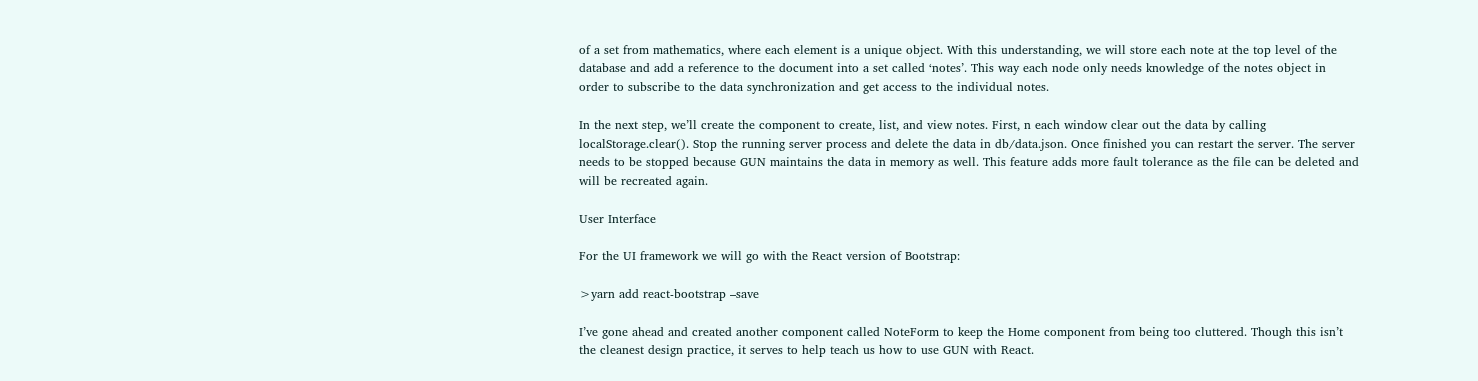of a set from mathematics, where each element is a unique object. With this understanding, we will store each note at the top level of the database and add a reference to the document into a set called ‘notes’. This way each node only needs knowledge of the notes object in order to subscribe to the data synchronization and get access to the individual notes.

In the next step, we’ll create the component to create, list, and view notes. First, n each window clear out the data by calling localStorage.clear(). Stop the running server process and delete the data in db/data.json. Once finished you can restart the server. The server needs to be stopped because GUN maintains the data in memory as well. This feature adds more fault tolerance as the file can be deleted and will be recreated again.

User Interface

For the UI framework we will go with the React version of Bootstrap:

>yarn add react-bootstrap –save

I’ve gone ahead and created another component called NoteForm to keep the Home component from being too cluttered. Though this isn’t the cleanest design practice, it serves to help teach us how to use GUN with React.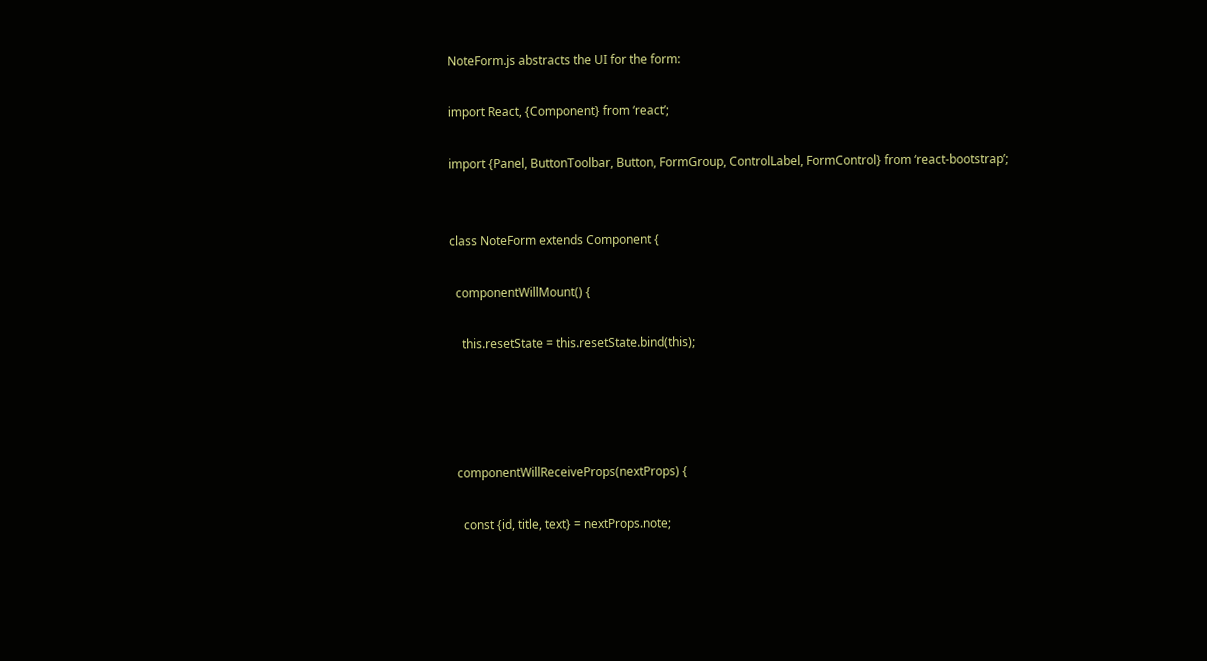NoteForm.js abstracts the UI for the form:

import React, {Component} from ‘react’;

import {Panel, ButtonToolbar, Button, FormGroup, ControlLabel, FormControl} from ‘react-bootstrap’;


class NoteForm extends Component {

  componentWillMount() {

    this.resetState = this.resetState.bind(this);




  componentWillReceiveProps(nextProps) {

    const {id, title, text} = nextProps.note;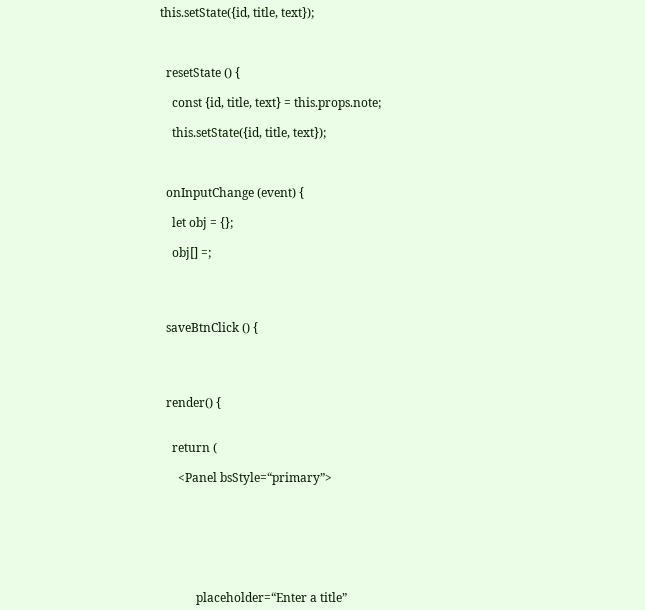this.setState({id, title, text});



  resetState () {

    const {id, title, text} = this.props.note;

    this.setState({id, title, text});



  onInputChange (event) {

    let obj = {};

    obj[] =;




  saveBtnClick () {




  render() {


    return (

      <Panel bsStyle=“primary”>







            placeholder=“Enter a title”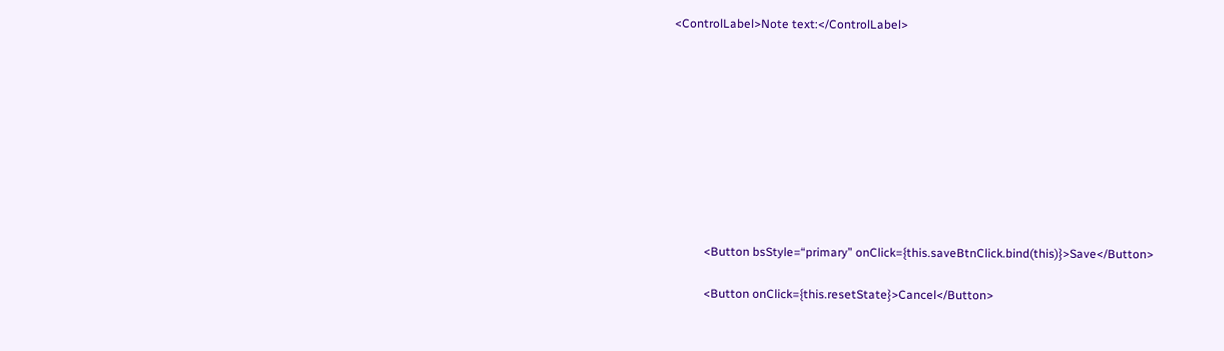<ControlLabel>Note text:</ControlLabel>










          <Button bsStyle=“primary” onClick={this.saveBtnClick.bind(this)}>Save</Button>

          <Button onClick={this.resetState}>Cancel</Button>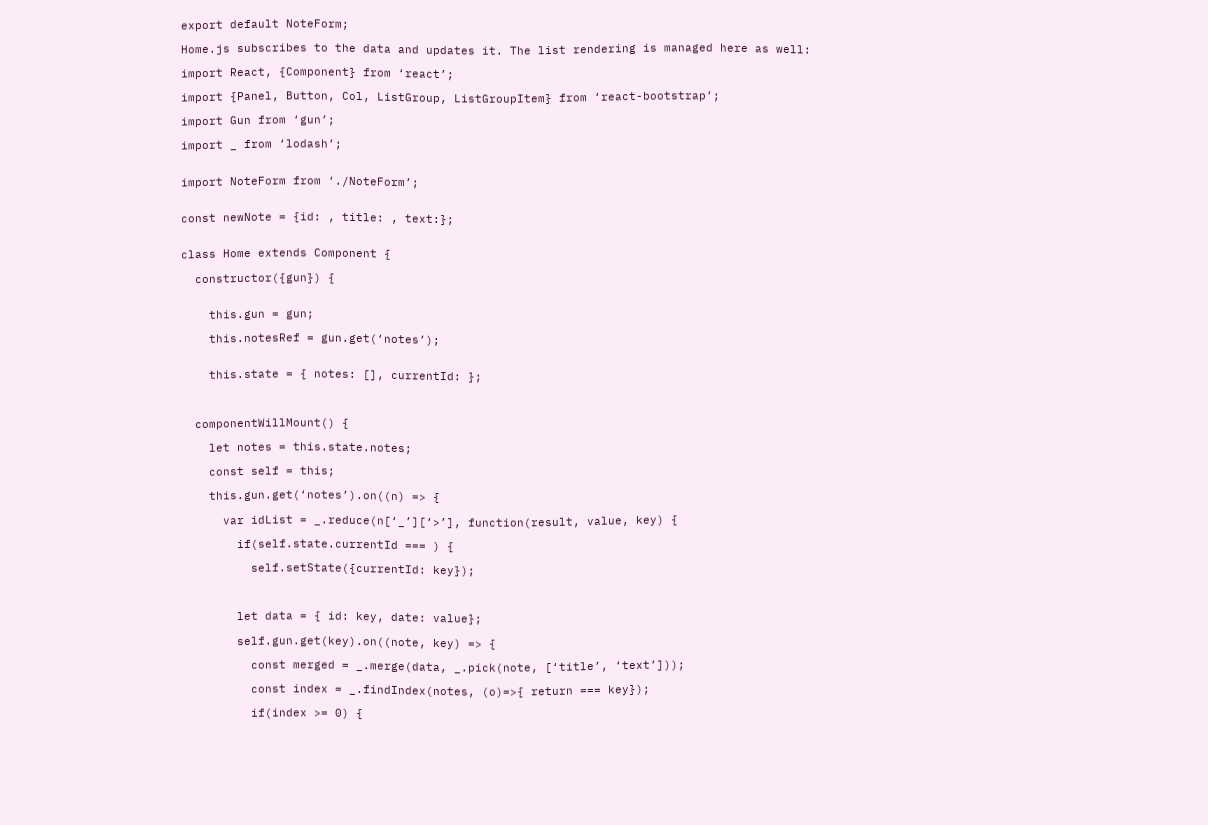export default NoteForm;

Home.js subscribes to the data and updates it. The list rendering is managed here as well:

import React, {Component} from ‘react’;

import {Panel, Button, Col, ListGroup, ListGroupItem} from ‘react-bootstrap’;

import Gun from ‘gun’;

import _ from ‘lodash’;


import NoteForm from ‘./NoteForm’;


const newNote = {id: , title: , text:};


class Home extends Component {

  constructor({gun}) {


    this.gun = gun;

    this.notesRef = gun.get(‘notes’);


    this.state = { notes: [], currentId: };



  componentWillMount() {

    let notes = this.state.notes;

    const self = this;

    this.gun.get(‘notes’).on((n) => {

      var idList = _.reduce(n[‘_’][‘>’], function(result, value, key) {

        if(self.state.currentId === ) {

          self.setState({currentId: key});



        let data = { id: key, date: value};

        self.gun.get(key).on((note, key) => {

          const merged = _.merge(data, _.pick(note, [‘title’, ‘text’]));

          const index = _.findIndex(notes, (o)=>{ return === key});

          if(index >= 0) {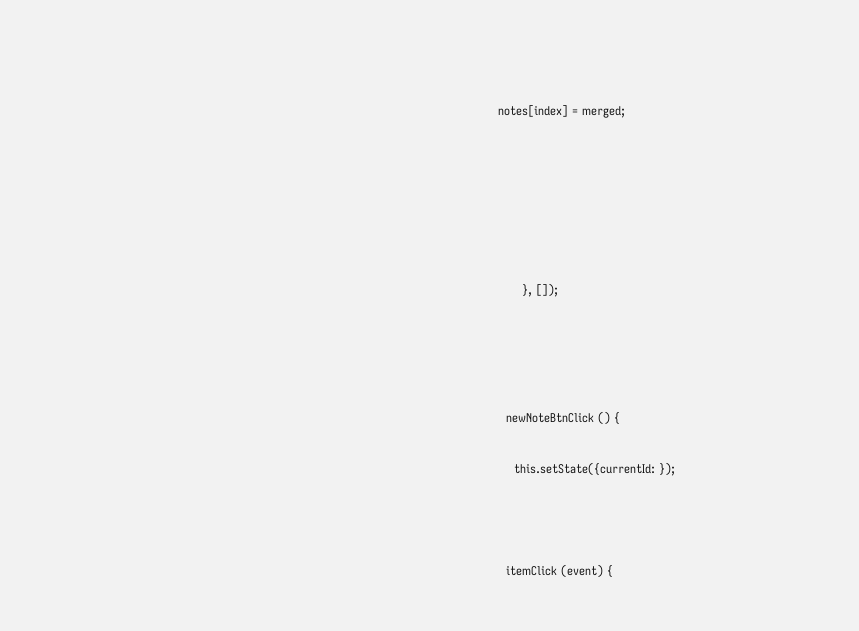notes[index] = merged;






      }, []);




  newNoteBtnClick () {

    this.setState({currentId: });



  itemClick (event) {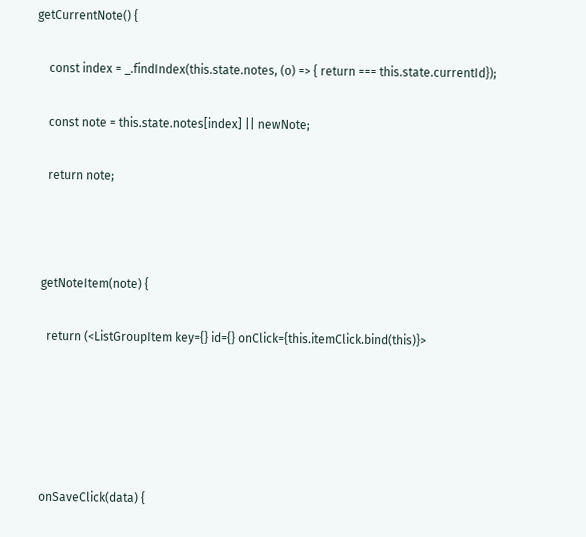getCurrentNote() {

    const index = _.findIndex(this.state.notes, (o) => { return === this.state.currentId});

    const note = this.state.notes[index] || newNote;

    return note;



  getNoteItem(note) {

    return (<ListGroupItem key={} id={} onClick={this.itemClick.bind(this)}>





  onSaveClick(data) {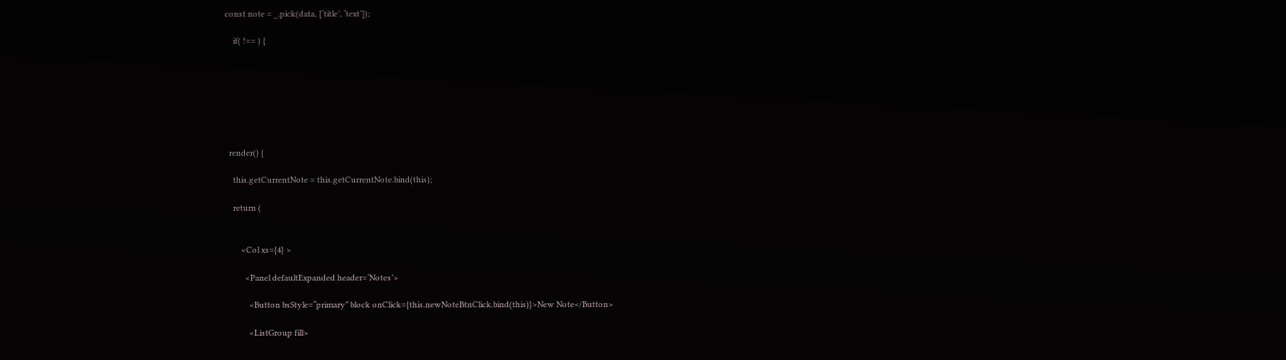const note = _.pick(data, [‘title’, ‘text’]);

    if( !== ) {







  render() {

    this.getCurrentNote = this.getCurrentNote.bind(this);

    return (


        <Col xs={4} >

          <Panel defaultExpanded header=‘Notes’>

            <Button bsStyle=“primary” block onClick={this.newNoteBtnClick.bind(this)}>New Note</Button>

            <ListGroup fill>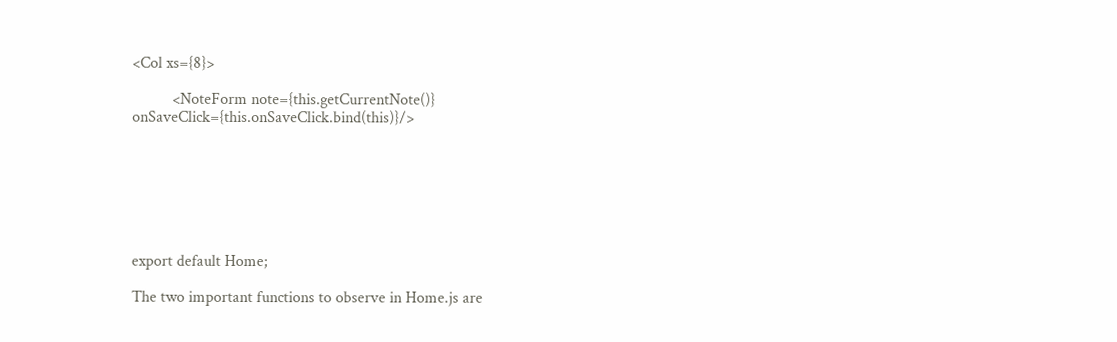<Col xs={8}>

          <NoteForm note={this.getCurrentNote()} onSaveClick={this.onSaveClick.bind(this)}/>







export default Home;

The two important functions to observe in Home.js are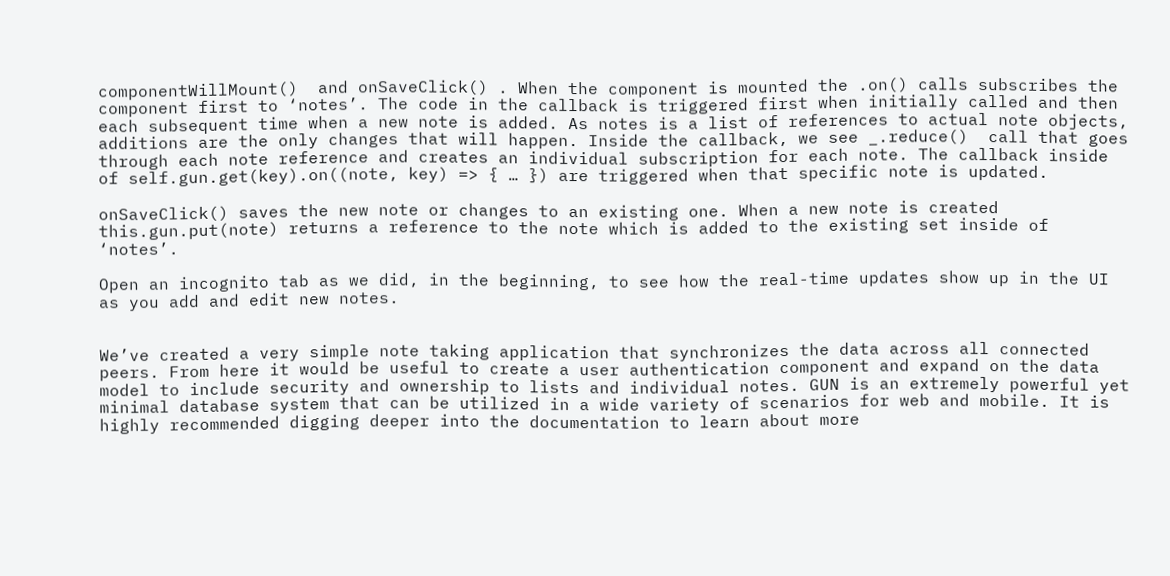componentWillMount()  and onSaveClick() . When the component is mounted the .on() calls subscribes the component first to ‘notes’. The code in the callback is triggered first when initially called and then each subsequent time when a new note is added. As notes is a list of references to actual note objects, additions are the only changes that will happen. Inside the callback, we see _.reduce()  call that goes through each note reference and creates an individual subscription for each note. The callback inside of self.gun.get(key).on((note, key) => { … }) are triggered when that specific note is updated.

onSaveClick() saves the new note or changes to an existing one. When a new note is created this.gun.put(note) returns a reference to the note which is added to the existing set inside of ‘notes’.

Open an incognito tab as we did, in the beginning, to see how the real-time updates show up in the UI as you add and edit new notes.


We’ve created a very simple note taking application that synchronizes the data across all connected peers. From here it would be useful to create a user authentication component and expand on the data model to include security and ownership to lists and individual notes. GUN is an extremely powerful yet minimal database system that can be utilized in a wide variety of scenarios for web and mobile. It is highly recommended digging deeper into the documentation to learn about more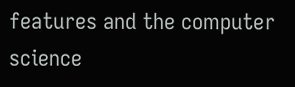features and the computer science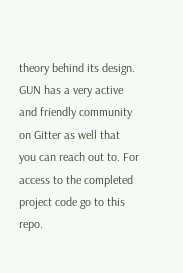theory behind its design. GUN has a very active and friendly community on Gitter as well that you can reach out to. For access to the completed project code go to this repo.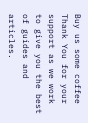Buy us some coffee Thank You for your support as we work to give you the best of guides and articles.